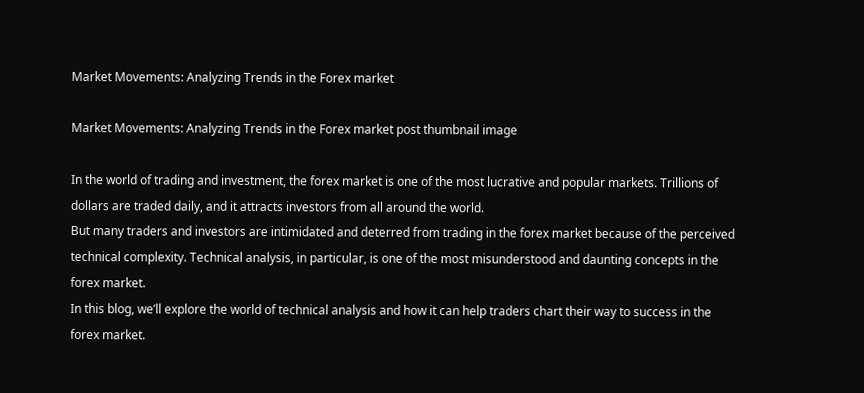Market Movements: Analyzing Trends in the Forex market

Market Movements: Analyzing Trends in the Forex market post thumbnail image

In the world of trading and investment, the forex market is one of the most lucrative and popular markets. Trillions of dollars are traded daily, and it attracts investors from all around the world.
But many traders and investors are intimidated and deterred from trading in the forex market because of the perceived technical complexity. Technical analysis, in particular, is one of the most misunderstood and daunting concepts in the forex market.
In this blog, we’ll explore the world of technical analysis and how it can help traders chart their way to success in the forex market.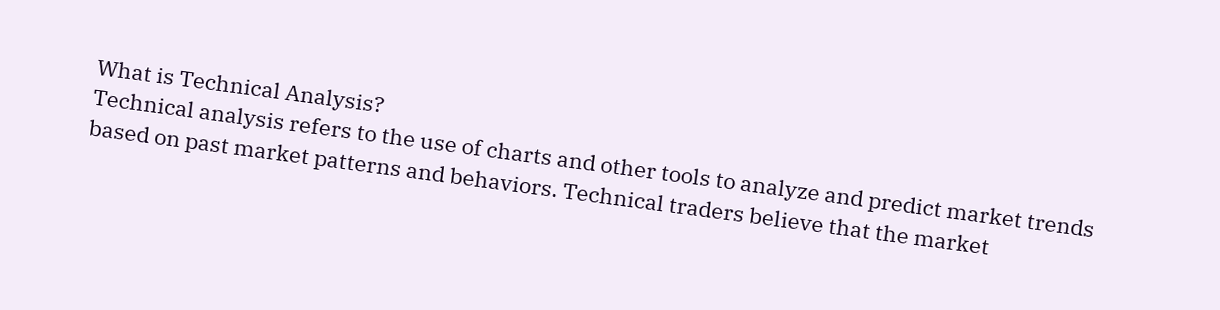What is Technical Analysis?
Technical analysis refers to the use of charts and other tools to analyze and predict market trends based on past market patterns and behaviors. Technical traders believe that the market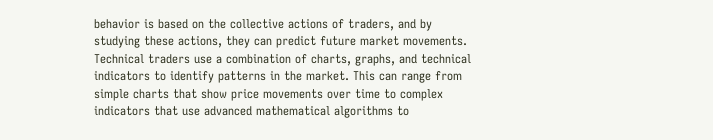behavior is based on the collective actions of traders, and by studying these actions, they can predict future market movements.
Technical traders use a combination of charts, graphs, and technical indicators to identify patterns in the market. This can range from simple charts that show price movements over time to complex indicators that use advanced mathematical algorithms to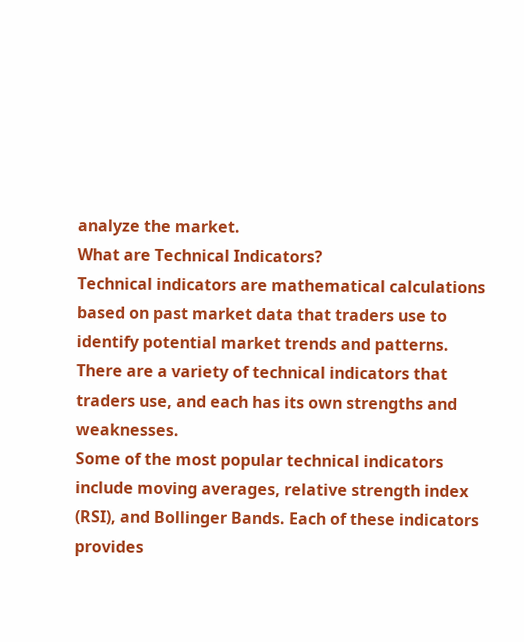analyze the market.
What are Technical Indicators?
Technical indicators are mathematical calculations based on past market data that traders use to identify potential market trends and patterns. There are a variety of technical indicators that traders use, and each has its own strengths and weaknesses.
Some of the most popular technical indicators include moving averages, relative strength index (RSI), and Bollinger Bands. Each of these indicators provides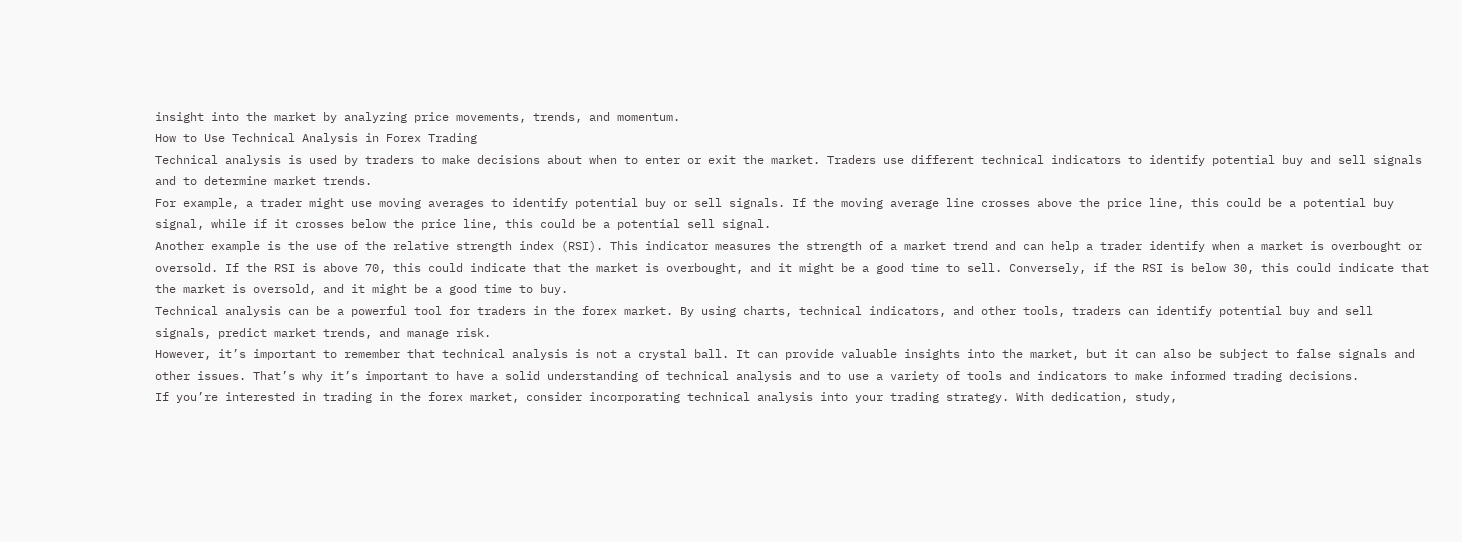insight into the market by analyzing price movements, trends, and momentum.
How to Use Technical Analysis in Forex Trading
Technical analysis is used by traders to make decisions about when to enter or exit the market. Traders use different technical indicators to identify potential buy and sell signals and to determine market trends.
For example, a trader might use moving averages to identify potential buy or sell signals. If the moving average line crosses above the price line, this could be a potential buy signal, while if it crosses below the price line, this could be a potential sell signal.
Another example is the use of the relative strength index (RSI). This indicator measures the strength of a market trend and can help a trader identify when a market is overbought or oversold. If the RSI is above 70, this could indicate that the market is overbought, and it might be a good time to sell. Conversely, if the RSI is below 30, this could indicate that the market is oversold, and it might be a good time to buy.
Technical analysis can be a powerful tool for traders in the forex market. By using charts, technical indicators, and other tools, traders can identify potential buy and sell signals, predict market trends, and manage risk.
However, it’s important to remember that technical analysis is not a crystal ball. It can provide valuable insights into the market, but it can also be subject to false signals and other issues. That’s why it’s important to have a solid understanding of technical analysis and to use a variety of tools and indicators to make informed trading decisions.
If you’re interested in trading in the forex market, consider incorporating technical analysis into your trading strategy. With dedication, study,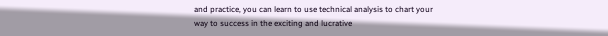and practice, you can learn to use technical analysis to chart your way to success in the exciting and lucrative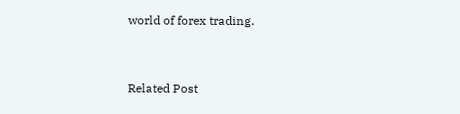world of forex trading.


Related Post